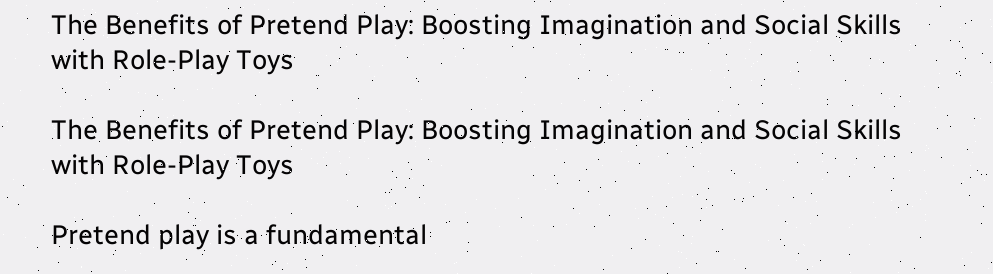The Benefits of Pretend Play: Boosting Imagination and Social Skills with Role-Play Toys

The Benefits of Pretend Play: Boosting Imagination and Social Skills with Role-Play Toys

Pretend play is a fundamental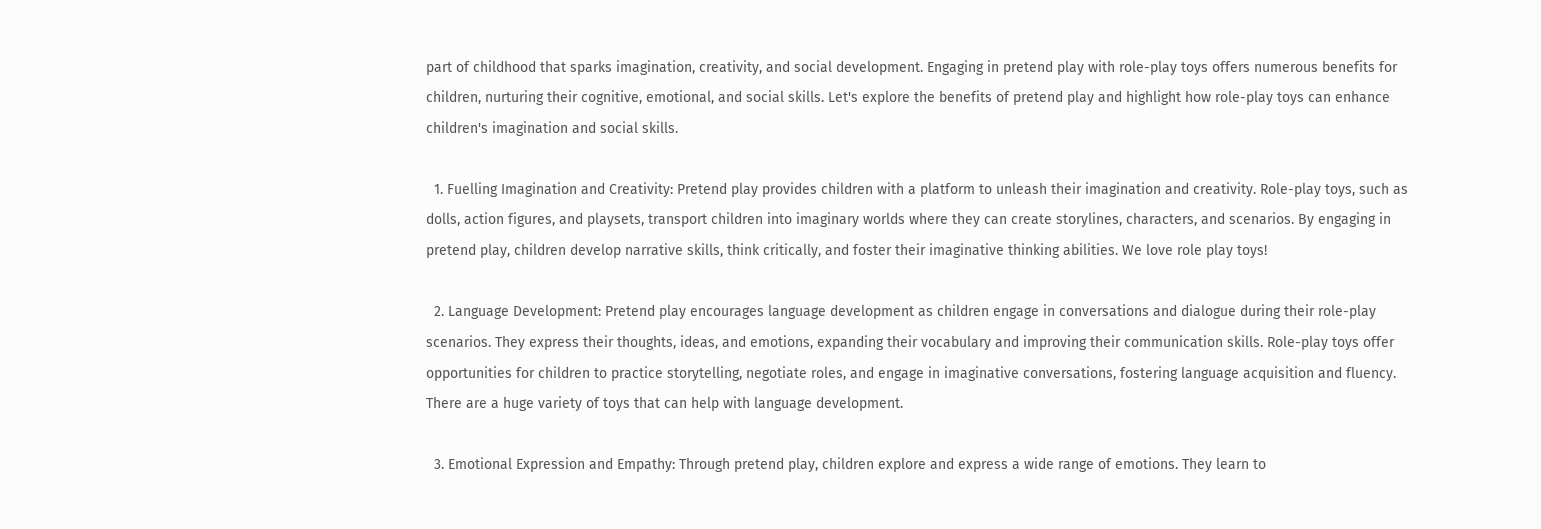part of childhood that sparks imagination, creativity, and social development. Engaging in pretend play with role-play toys offers numerous benefits for children, nurturing their cognitive, emotional, and social skills. Let's explore the benefits of pretend play and highlight how role-play toys can enhance children's imagination and social skills.

  1. Fuelling Imagination and Creativity: Pretend play provides children with a platform to unleash their imagination and creativity. Role-play toys, such as dolls, action figures, and playsets, transport children into imaginary worlds where they can create storylines, characters, and scenarios. By engaging in pretend play, children develop narrative skills, think critically, and foster their imaginative thinking abilities. We love role play toys!

  2. Language Development: Pretend play encourages language development as children engage in conversations and dialogue during their role-play scenarios. They express their thoughts, ideas, and emotions, expanding their vocabulary and improving their communication skills. Role-play toys offer opportunities for children to practice storytelling, negotiate roles, and engage in imaginative conversations, fostering language acquisition and fluency. There are a huge variety of toys that can help with language development.

  3. Emotional Expression and Empathy: Through pretend play, children explore and express a wide range of emotions. They learn to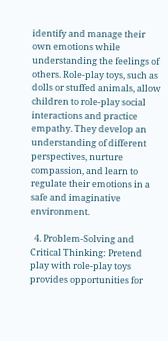identify and manage their own emotions while understanding the feelings of others. Role-play toys, such as dolls or stuffed animals, allow children to role-play social interactions and practice empathy. They develop an understanding of different perspectives, nurture compassion, and learn to regulate their emotions in a safe and imaginative environment.

  4. Problem-Solving and Critical Thinking: Pretend play with role-play toys provides opportunities for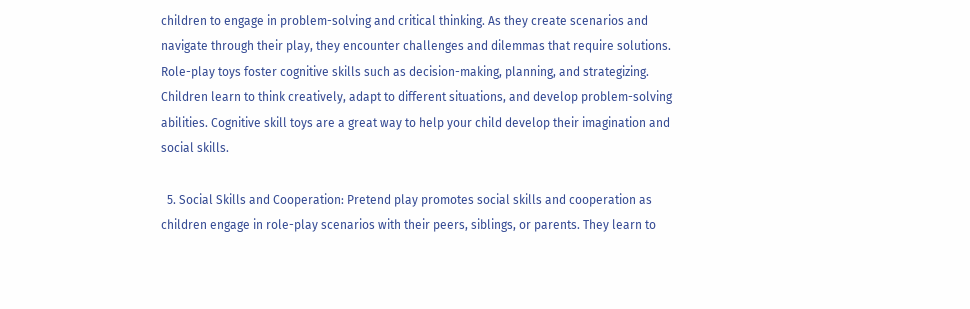children to engage in problem-solving and critical thinking. As they create scenarios and navigate through their play, they encounter challenges and dilemmas that require solutions. Role-play toys foster cognitive skills such as decision-making, planning, and strategizing. Children learn to think creatively, adapt to different situations, and develop problem-solving abilities. Cognitive skill toys are a great way to help your child develop their imagination and social skills.

  5. Social Skills and Cooperation: Pretend play promotes social skills and cooperation as children engage in role-play scenarios with their peers, siblings, or parents. They learn to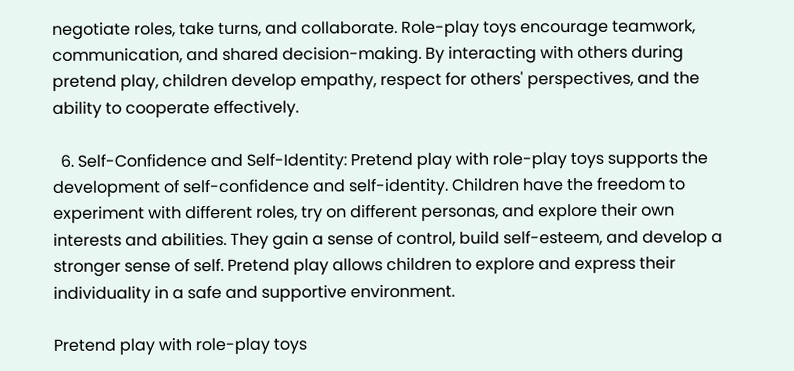negotiate roles, take turns, and collaborate. Role-play toys encourage teamwork, communication, and shared decision-making. By interacting with others during pretend play, children develop empathy, respect for others' perspectives, and the ability to cooperate effectively.

  6. Self-Confidence and Self-Identity: Pretend play with role-play toys supports the development of self-confidence and self-identity. Children have the freedom to experiment with different roles, try on different personas, and explore their own interests and abilities. They gain a sense of control, build self-esteem, and develop a stronger sense of self. Pretend play allows children to explore and express their individuality in a safe and supportive environment.

Pretend play with role-play toys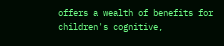offers a wealth of benefits for children's cognitive,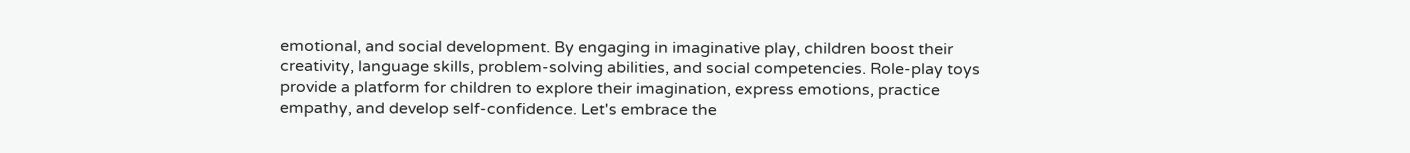emotional, and social development. By engaging in imaginative play, children boost their creativity, language skills, problem-solving abilities, and social competencies. Role-play toys provide a platform for children to explore their imagination, express emotions, practice empathy, and develop self-confidence. Let's embrace the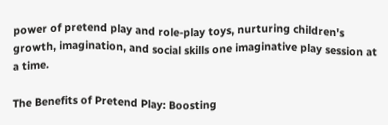power of pretend play and role-play toys, nurturing children's growth, imagination, and social skills one imaginative play session at a time.

The Benefits of Pretend Play: Boosting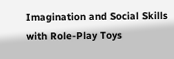Imagination and Social Skills with Role-Play Toys